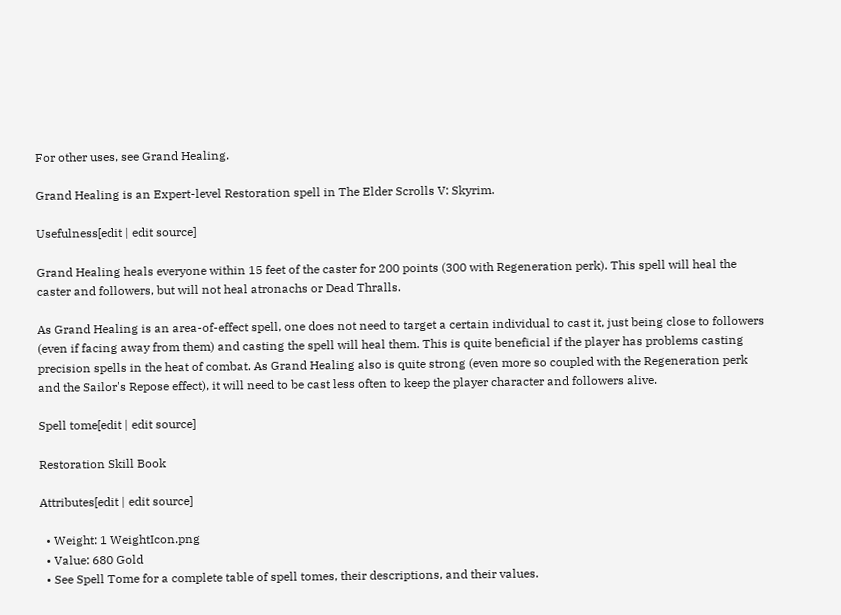For other uses, see Grand Healing.

Grand Healing is an Expert-level Restoration spell in The Elder Scrolls V: Skyrim.

Usefulness[edit | edit source]

Grand Healing heals everyone within 15 feet of the caster for 200 points (300 with Regeneration perk). This spell will heal the caster and followers, but will not heal atronachs or Dead Thralls.

As Grand Healing is an area-of-effect spell, one does not need to target a certain individual to cast it, just being close to followers (even if facing away from them) and casting the spell will heal them. This is quite beneficial if the player has problems casting precision spells in the heat of combat. As Grand Healing also is quite strong (even more so coupled with the Regeneration perk and the Sailor's Repose effect), it will need to be cast less often to keep the player character and followers alive.

Spell tome[edit | edit source]

Restoration Skill Book

Attributes[edit | edit source]

  • Weight: 1 WeightIcon.png
  • Value: 680 Gold
  • See Spell Tome for a complete table of spell tomes, their descriptions, and their values.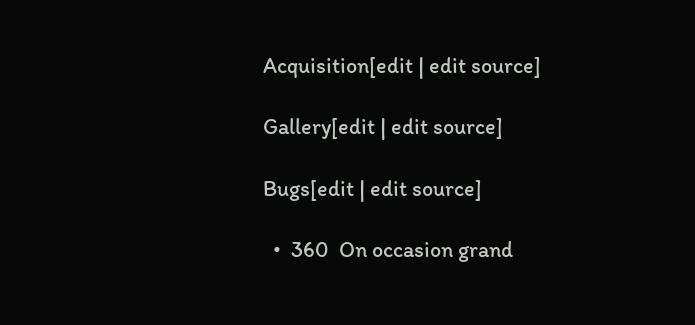Acquisition[edit | edit source]

Gallery[edit | edit source]

Bugs[edit | edit source]

  •  360  On occasion grand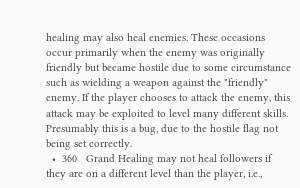healing may also heal enemies. These occasions occur primarily when the enemy was originally friendly but became hostile due to some circumstance such as wielding a weapon against the "friendly" enemy. If the player chooses to attack the enemy, this attack may be exploited to level many different skills. Presumably this is a bug, due to the hostile flag not being set correctly.
  •  360   Grand Healing may not heal followers if they are on a different level than the player, i.e.,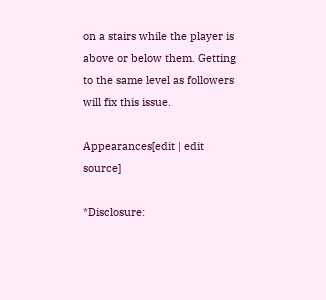on a stairs while the player is above or below them. Getting to the same level as followers will fix this issue.

Appearances[edit | edit source]

*Disclosure: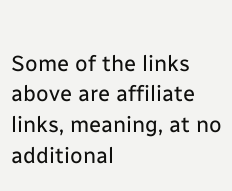Some of the links above are affiliate links, meaning, at no additional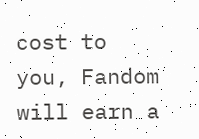cost to you, Fandom will earn a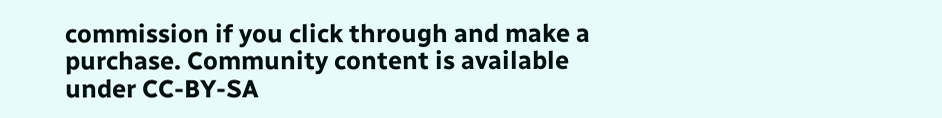commission if you click through and make a purchase. Community content is available under CC-BY-SA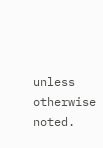unless otherwise noted.